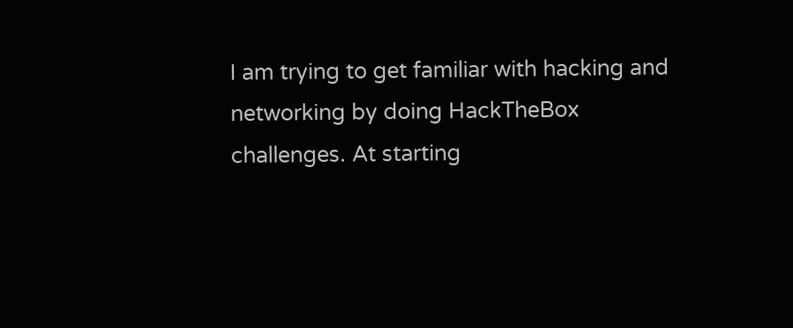I am trying to get familiar with hacking and networking by doing HackTheBox challenges. At starting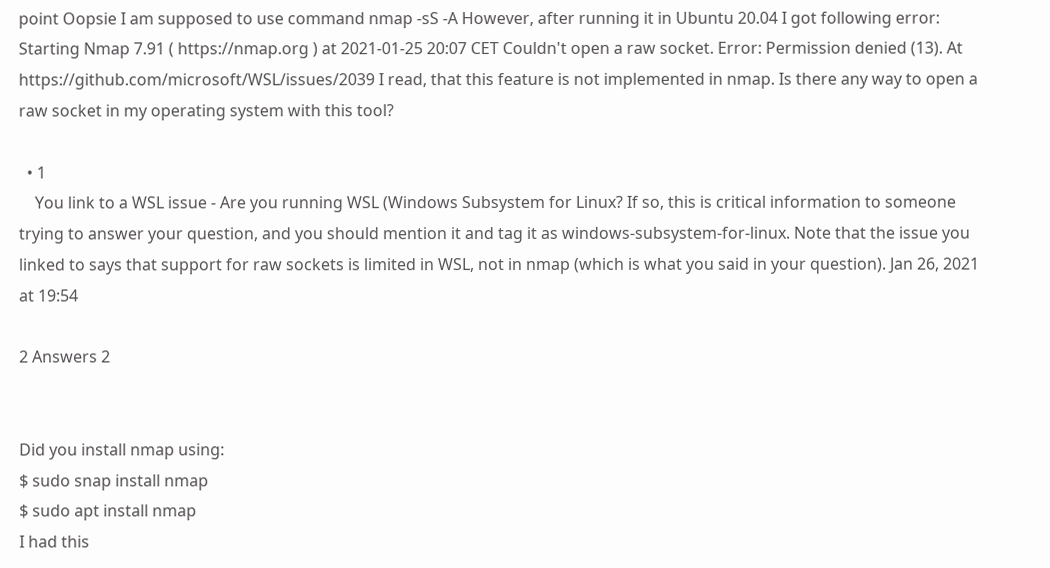point Oopsie I am supposed to use command nmap -sS -A However, after running it in Ubuntu 20.04 I got following error: Starting Nmap 7.91 ( https://nmap.org ) at 2021-01-25 20:07 CET Couldn't open a raw socket. Error: Permission denied (13). At https://github.com/microsoft/WSL/issues/2039 I read, that this feature is not implemented in nmap. Is there any way to open a raw socket in my operating system with this tool?

  • 1
    You link to a WSL issue - Are you running WSL (Windows Subsystem for Linux? If so, this is critical information to someone trying to answer your question, and you should mention it and tag it as windows-subsystem-for-linux. Note that the issue you linked to says that support for raw sockets is limited in WSL, not in nmap (which is what you said in your question). Jan 26, 2021 at 19:54

2 Answers 2


Did you install nmap using:
$ sudo snap install nmap
$ sudo apt install nmap
I had this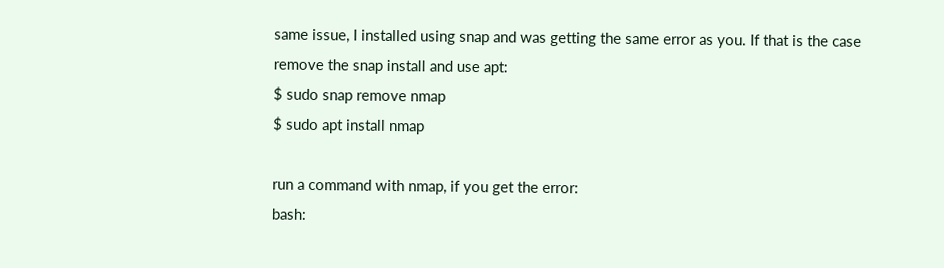same issue, I installed using snap and was getting the same error as you. If that is the case remove the snap install and use apt:
$ sudo snap remove nmap
$ sudo apt install nmap

run a command with nmap, if you get the error:
bash: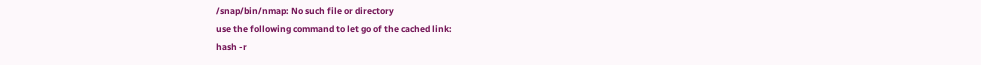/snap/bin/nmap: No such file or directory
use the following command to let go of the cached link:
hash -r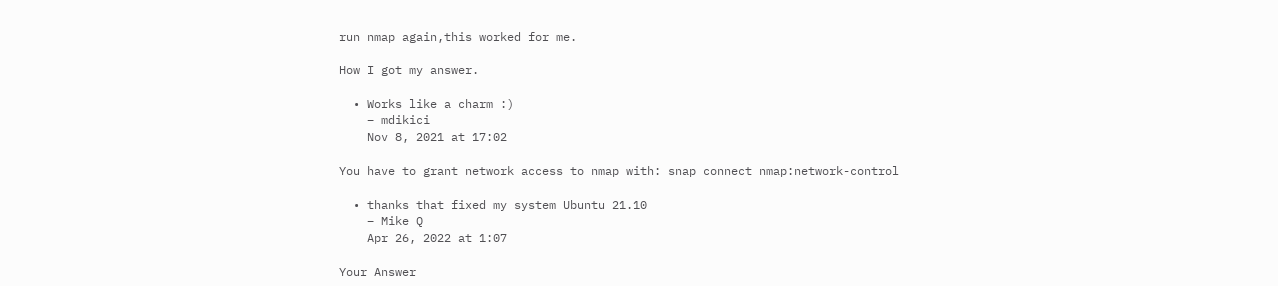run nmap again,this worked for me.

How I got my answer.

  • Works like a charm :)
    – mdikici
    Nov 8, 2021 at 17:02

You have to grant network access to nmap with: snap connect nmap:network-control

  • thanks that fixed my system Ubuntu 21.10
    – Mike Q
    Apr 26, 2022 at 1:07

Your Answer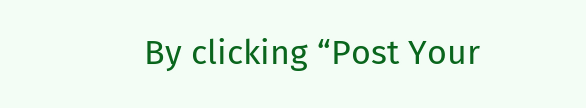By clicking “Post Your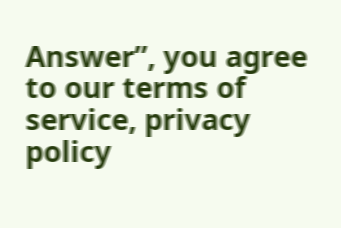Answer”, you agree to our terms of service, privacy policy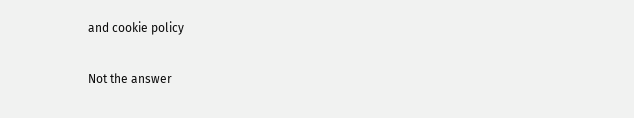and cookie policy

Not the answer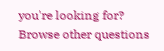you're looking for? Browse other questions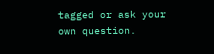tagged or ask your own question.